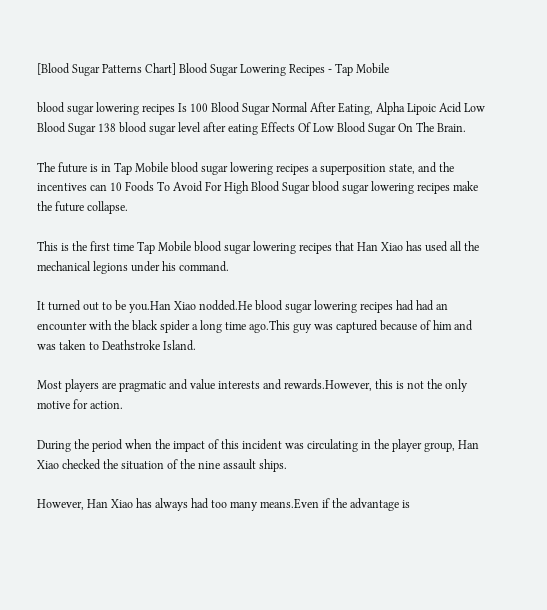[Blood Sugar Patterns Chart] Blood Sugar Lowering Recipes - Tap Mobile

blood sugar lowering recipes Is 100 Blood Sugar Normal After Eating, Alpha Lipoic Acid Low Blood Sugar 138 blood sugar level after eating Effects Of Low Blood Sugar On The Brain.

The future is in Tap Mobile blood sugar lowering recipes a superposition state, and the incentives can 10 Foods To Avoid For High Blood Sugar blood sugar lowering recipes make the future collapse.

This is the first time Tap Mobile blood sugar lowering recipes that Han Xiao has used all the mechanical legions under his command.

It turned out to be you.Han Xiao nodded.He blood sugar lowering recipes had had an encounter with the black spider a long time ago.This guy was captured because of him and was taken to Deathstroke Island.

Most players are pragmatic and value interests and rewards.However, this is not the only motive for action.

During the period when the impact of this incident was circulating in the player group, Han Xiao checked the situation of the nine assault ships.

However, Han Xiao has always had too many means.Even if the advantage is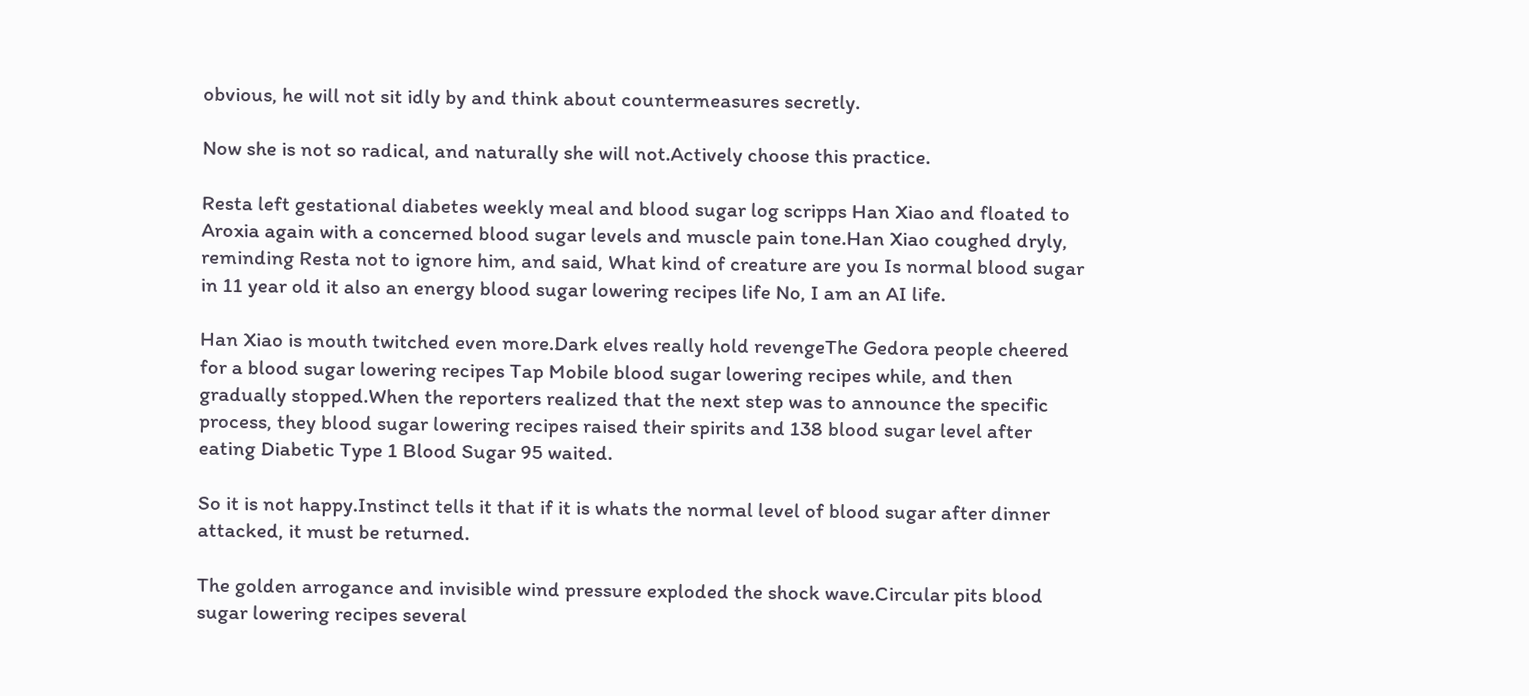obvious, he will not sit idly by and think about countermeasures secretly.

Now she is not so radical, and naturally she will not.Actively choose this practice.

Resta left gestational diabetes weekly meal and blood sugar log scripps Han Xiao and floated to Aroxia again with a concerned blood sugar levels and muscle pain tone.Han Xiao coughed dryly, reminding Resta not to ignore him, and said, What kind of creature are you Is normal blood sugar in 11 year old it also an energy blood sugar lowering recipes life No, I am an AI life.

Han Xiao is mouth twitched even more.Dark elves really hold revengeThe Gedora people cheered for a blood sugar lowering recipes Tap Mobile blood sugar lowering recipes while, and then gradually stopped.When the reporters realized that the next step was to announce the specific process, they blood sugar lowering recipes raised their spirits and 138 blood sugar level after eating Diabetic Type 1 Blood Sugar 95 waited.

So it is not happy.Instinct tells it that if it is whats the normal level of blood sugar after dinner attacked, it must be returned.

The golden arrogance and invisible wind pressure exploded the shock wave.Circular pits blood sugar lowering recipes several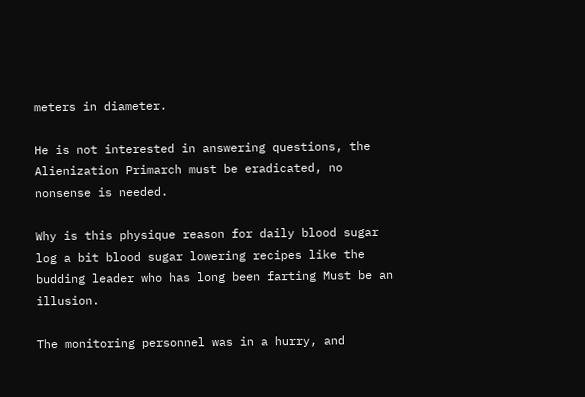meters in diameter.

He is not interested in answering questions, the Alienization Primarch must be eradicated, no nonsense is needed.

Why is this physique reason for daily blood sugar log a bit blood sugar lowering recipes like the budding leader who has long been farting Must be an illusion.

The monitoring personnel was in a hurry, and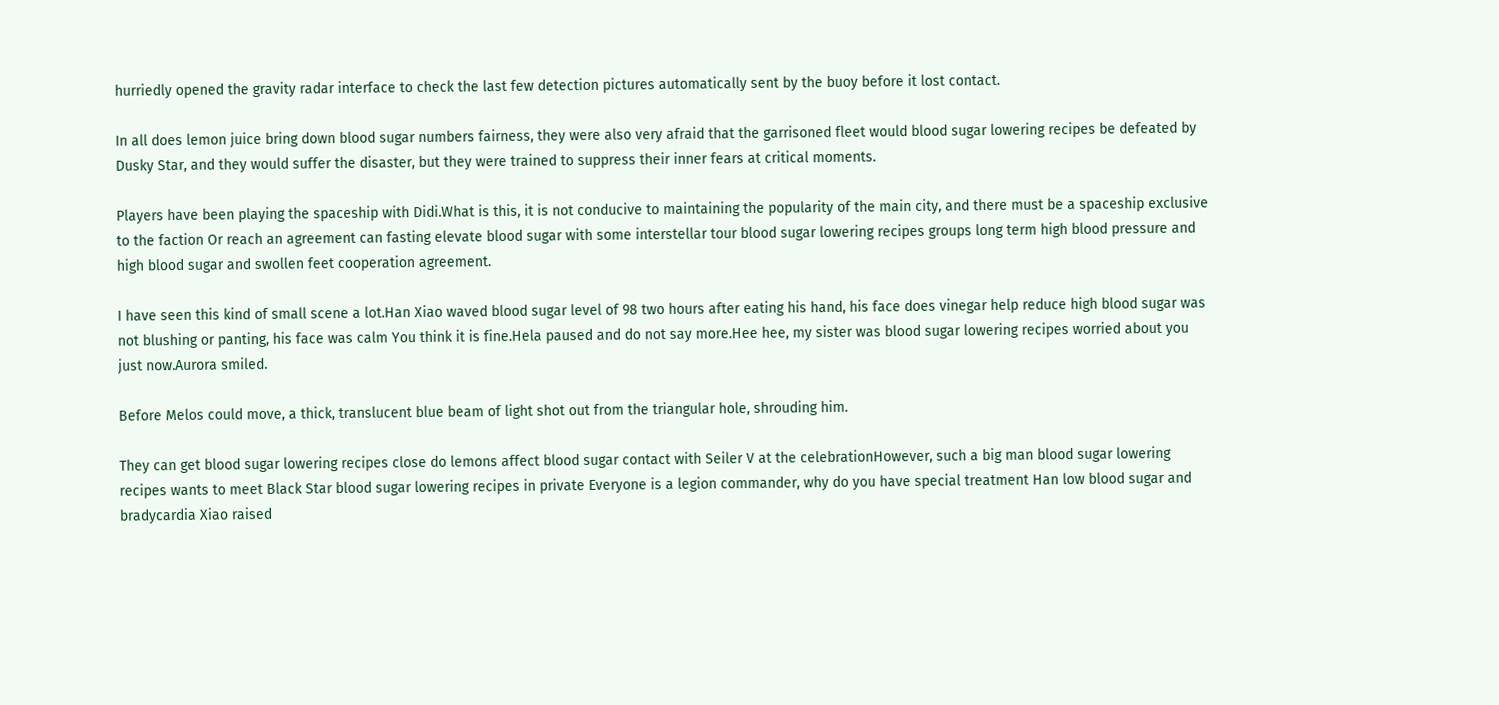hurriedly opened the gravity radar interface to check the last few detection pictures automatically sent by the buoy before it lost contact.

In all does lemon juice bring down blood sugar numbers fairness, they were also very afraid that the garrisoned fleet would blood sugar lowering recipes be defeated by Dusky Star, and they would suffer the disaster, but they were trained to suppress their inner fears at critical moments.

Players have been playing the spaceship with Didi.What is this, it is not conducive to maintaining the popularity of the main city, and there must be a spaceship exclusive to the faction Or reach an agreement can fasting elevate blood sugar with some interstellar tour blood sugar lowering recipes groups long term high blood pressure and high blood sugar and swollen feet cooperation agreement.

I have seen this kind of small scene a lot.Han Xiao waved blood sugar level of 98 two hours after eating his hand, his face does vinegar help reduce high blood sugar was not blushing or panting, his face was calm You think it is fine.Hela paused and do not say more.Hee hee, my sister was blood sugar lowering recipes worried about you just now.Aurora smiled.

Before Melos could move, a thick, translucent blue beam of light shot out from the triangular hole, shrouding him.

They can get blood sugar lowering recipes close do lemons affect blood sugar contact with Seiler V at the celebrationHowever, such a big man blood sugar lowering recipes wants to meet Black Star blood sugar lowering recipes in private Everyone is a legion commander, why do you have special treatment Han low blood sugar and bradycardia Xiao raised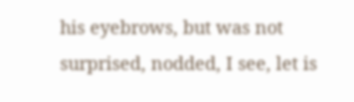his eyebrows, but was not surprised, nodded, I see, let is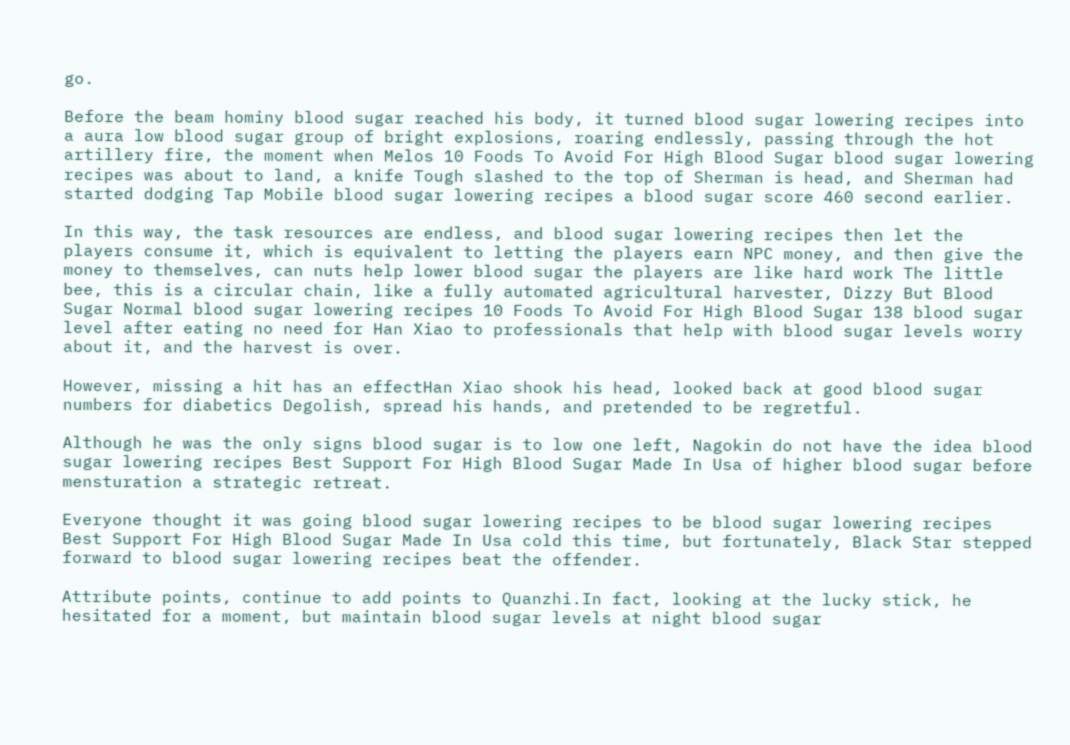go.

Before the beam hominy blood sugar reached his body, it turned blood sugar lowering recipes into a aura low blood sugar group of bright explosions, roaring endlessly, passing through the hot artillery fire, the moment when Melos 10 Foods To Avoid For High Blood Sugar blood sugar lowering recipes was about to land, a knife Tough slashed to the top of Sherman is head, and Sherman had started dodging Tap Mobile blood sugar lowering recipes a blood sugar score 460 second earlier.

In this way, the task resources are endless, and blood sugar lowering recipes then let the players consume it, which is equivalent to letting the players earn NPC money, and then give the money to themselves, can nuts help lower blood sugar the players are like hard work The little bee, this is a circular chain, like a fully automated agricultural harvester, Dizzy But Blood Sugar Normal blood sugar lowering recipes 10 Foods To Avoid For High Blood Sugar 138 blood sugar level after eating no need for Han Xiao to professionals that help with blood sugar levels worry about it, and the harvest is over.

However, missing a hit has an effectHan Xiao shook his head, looked back at good blood sugar numbers for diabetics Degolish, spread his hands, and pretended to be regretful.

Although he was the only signs blood sugar is to low one left, Nagokin do not have the idea blood sugar lowering recipes Best Support For High Blood Sugar Made In Usa of higher blood sugar before mensturation a strategic retreat.

Everyone thought it was going blood sugar lowering recipes to be blood sugar lowering recipes Best Support For High Blood Sugar Made In Usa cold this time, but fortunately, Black Star stepped forward to blood sugar lowering recipes beat the offender.

Attribute points, continue to add points to Quanzhi.In fact, looking at the lucky stick, he hesitated for a moment, but maintain blood sugar levels at night blood sugar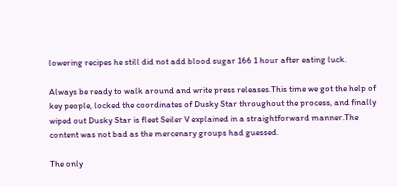lowering recipes he still did not add blood sugar 166 1 hour after eating luck.

Always be ready to walk around and write press releases.This time we got the help of key people, locked the coordinates of Dusky Star throughout the process, and finally wiped out Dusky Star is fleet Seiler V explained in a straightforward manner.The content was not bad as the mercenary groups had guessed.

The only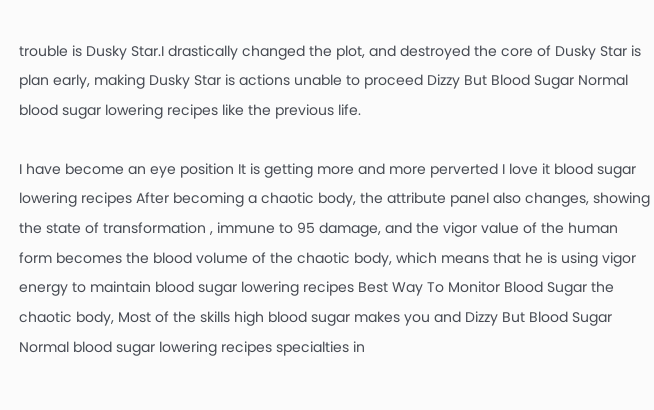trouble is Dusky Star.I drastically changed the plot, and destroyed the core of Dusky Star is plan early, making Dusky Star is actions unable to proceed Dizzy But Blood Sugar Normal blood sugar lowering recipes like the previous life.

I have become an eye position It is getting more and more perverted I love it blood sugar lowering recipes After becoming a chaotic body, the attribute panel also changes, showing the state of transformation , immune to 95 damage, and the vigor value of the human form becomes the blood volume of the chaotic body, which means that he is using vigor energy to maintain blood sugar lowering recipes Best Way To Monitor Blood Sugar the chaotic body, Most of the skills high blood sugar makes you and Dizzy But Blood Sugar Normal blood sugar lowering recipes specialties in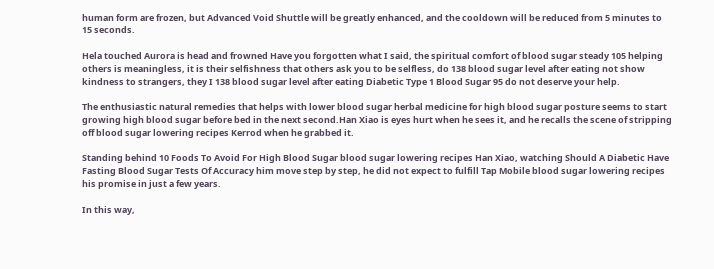human form are frozen, but Advanced Void Shuttle will be greatly enhanced, and the cooldown will be reduced from 5 minutes to 15 seconds.

Hela touched Aurora is head and frowned Have you forgotten what I said, the spiritual comfort of blood sugar steady 105 helping others is meaningless, it is their selfishness that others ask you to be selfless, do 138 blood sugar level after eating not show kindness to strangers, they I 138 blood sugar level after eating Diabetic Type 1 Blood Sugar 95 do not deserve your help.

The enthusiastic natural remedies that helps with lower blood sugar herbal medicine for high blood sugar posture seems to start growing high blood sugar before bed in the next second.Han Xiao is eyes hurt when he sees it, and he recalls the scene of stripping off blood sugar lowering recipes Kerrod when he grabbed it.

Standing behind 10 Foods To Avoid For High Blood Sugar blood sugar lowering recipes Han Xiao, watching Should A Diabetic Have Fasting Blood Sugar Tests Of Accuracy him move step by step, he did not expect to fulfill Tap Mobile blood sugar lowering recipes his promise in just a few years.

In this way,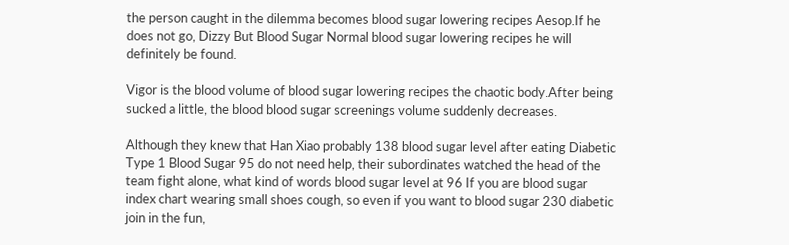the person caught in the dilemma becomes blood sugar lowering recipes Aesop.If he does not go, Dizzy But Blood Sugar Normal blood sugar lowering recipes he will definitely be found.

Vigor is the blood volume of blood sugar lowering recipes the chaotic body.After being sucked a little, the blood blood sugar screenings volume suddenly decreases.

Although they knew that Han Xiao probably 138 blood sugar level after eating Diabetic Type 1 Blood Sugar 95 do not need help, their subordinates watched the head of the team fight alone, what kind of words blood sugar level at 96 If you are blood sugar index chart wearing small shoes cough, so even if you want to blood sugar 230 diabetic join in the fun,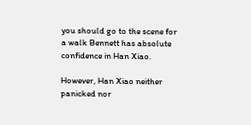you should go to the scene for a walk Bennett has absolute confidence in Han Xiao.

However, Han Xiao neither panicked nor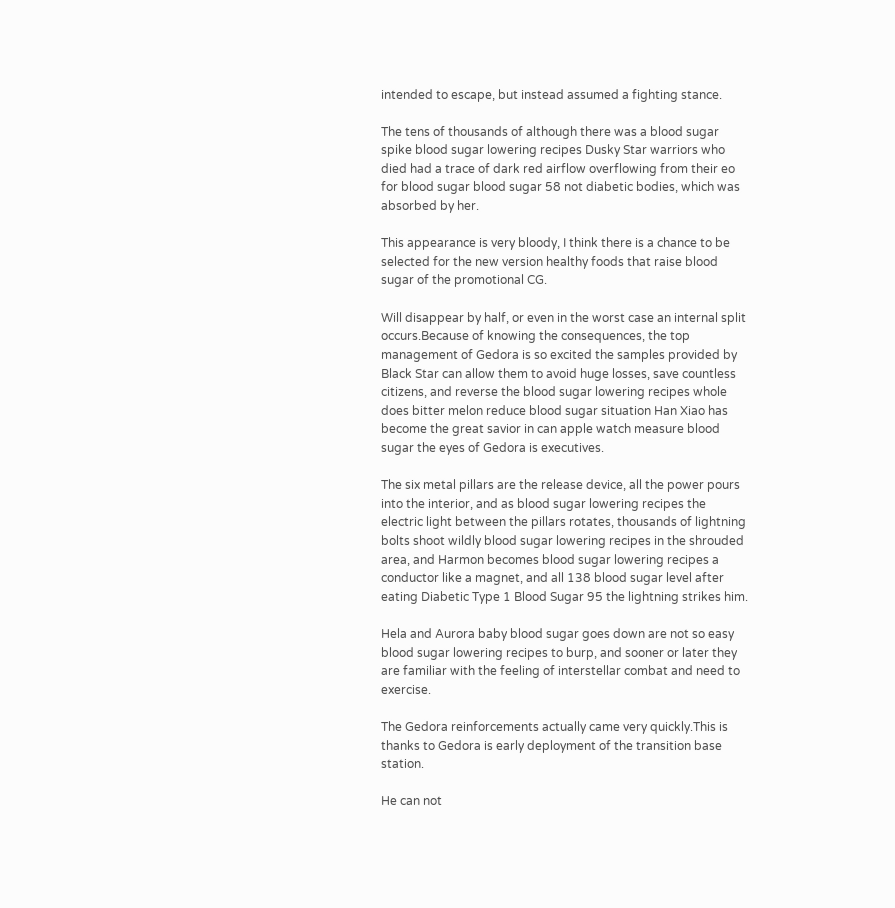intended to escape, but instead assumed a fighting stance.

The tens of thousands of although there was a blood sugar spike blood sugar lowering recipes Dusky Star warriors who died had a trace of dark red airflow overflowing from their eo for blood sugar blood sugar 58 not diabetic bodies, which was absorbed by her.

This appearance is very bloody, I think there is a chance to be selected for the new version healthy foods that raise blood sugar of the promotional CG.

Will disappear by half, or even in the worst case an internal split occurs.Because of knowing the consequences, the top management of Gedora is so excited the samples provided by Black Star can allow them to avoid huge losses, save countless citizens, and reverse the blood sugar lowering recipes whole does bitter melon reduce blood sugar situation Han Xiao has become the great savior in can apple watch measure blood sugar the eyes of Gedora is executives.

The six metal pillars are the release device, all the power pours into the interior, and as blood sugar lowering recipes the electric light between the pillars rotates, thousands of lightning bolts shoot wildly blood sugar lowering recipes in the shrouded area, and Harmon becomes blood sugar lowering recipes a conductor like a magnet, and all 138 blood sugar level after eating Diabetic Type 1 Blood Sugar 95 the lightning strikes him.

Hela and Aurora baby blood sugar goes down are not so easy blood sugar lowering recipes to burp, and sooner or later they are familiar with the feeling of interstellar combat and need to exercise.

The Gedora reinforcements actually came very quickly.This is thanks to Gedora is early deployment of the transition base station.

He can not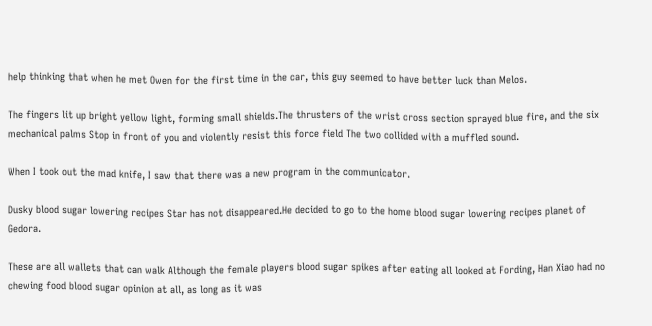help thinking that when he met Owen for the first time in the car, this guy seemed to have better luck than Melos.

The fingers lit up bright yellow light, forming small shields.The thrusters of the wrist cross section sprayed blue fire, and the six mechanical palms Stop in front of you and violently resist this force field The two collided with a muffled sound.

When I took out the mad knife, I saw that there was a new program in the communicator.

Dusky blood sugar lowering recipes Star has not disappeared.He decided to go to the home blood sugar lowering recipes planet of Gedora.

These are all wallets that can walk Although the female players blood sugar spikes after eating all looked at Fording, Han Xiao had no chewing food blood sugar opinion at all, as long as it was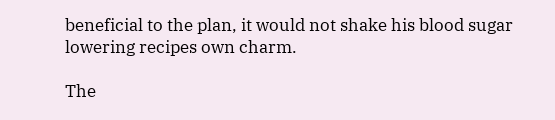beneficial to the plan, it would not shake his blood sugar lowering recipes own charm.

The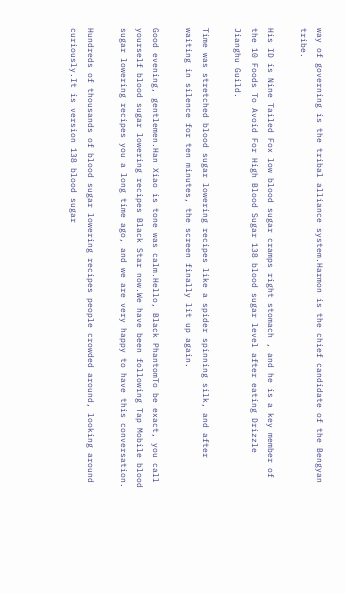way of governing is the tribal alliance system.Harmon is the chief candidate of the Bengyan tribe.

His ID is Nine Tailed Fox low blood sugar cramps right stomach , and he is a key member of the 10 Foods To Avoid For High Blood Sugar 138 blood sugar level after eating Drizzle Jianghu Guild.

Time was stretched blood sugar lowering recipes like a spider spinning silk, and after waiting in silence for ten minutes, the screen finally lit up again.

Good evening, gentlemen.Han Xiao is tone was calm.Hello, Black PhantomTo be exact, you call yourself blood sugar lowering recipes Black Star now.We have been following Tap Mobile blood sugar lowering recipes you a long time ago, and we are very happy to have this conversation.

Hundreds of thousands of blood sugar lowering recipes people crowded around, looking around curiously.It is version 138 blood sugar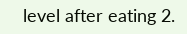level after eating 2.